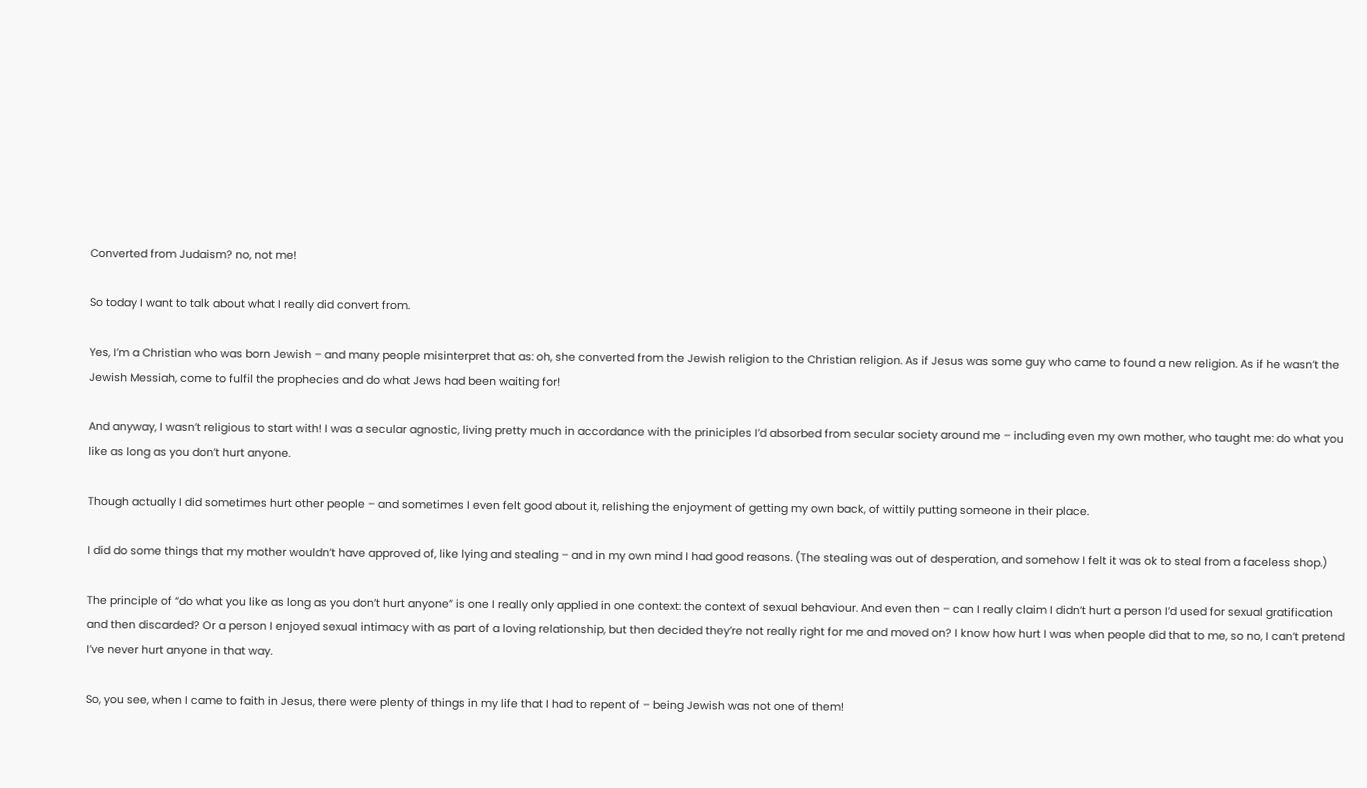Converted from Judaism? no, not me!

So today I want to talk about what I really did convert from.

Yes, I’m a Christian who was born Jewish – and many people misinterpret that as: oh, she converted from the Jewish religion to the Christian religion. As if Jesus was some guy who came to found a new religion. As if he wasn’t the Jewish Messiah, come to fulfil the prophecies and do what Jews had been waiting for!

And anyway, I wasn’t religious to start with! I was a secular agnostic, living pretty much in accordance with the priniciples I’d absorbed from secular society around me – including even my own mother, who taught me: do what you like as long as you don’t hurt anyone.

Though actually I did sometimes hurt other people – and sometimes I even felt good about it, relishing the enjoyment of getting my own back, of wittily putting someone in their place.

I did do some things that my mother wouldn’t have approved of, like lying and stealing – and in my own mind I had good reasons. (The stealing was out of desperation, and somehow I felt it was ok to steal from a faceless shop.)

The principle of “do what you like as long as you don’t hurt anyone” is one I really only applied in one context: the context of sexual behaviour. And even then – can I really claim I didn’t hurt a person I’d used for sexual gratification and then discarded? Or a person I enjoyed sexual intimacy with as part of a loving relationship, but then decided they’re not really right for me and moved on? I know how hurt I was when people did that to me, so no, I can’t pretend I’ve never hurt anyone in that way.

So, you see, when I came to faith in Jesus, there were plenty of things in my life that I had to repent of – being Jewish was not one of them!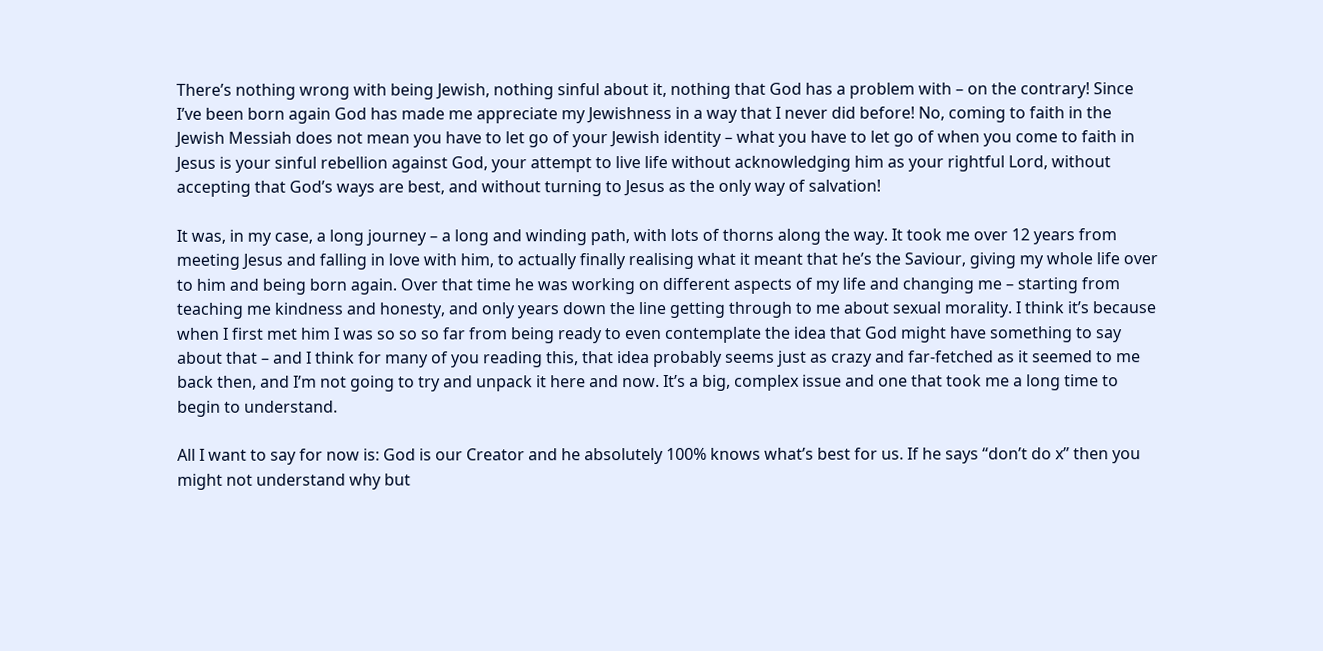There’s nothing wrong with being Jewish, nothing sinful about it, nothing that God has a problem with – on the contrary! Since I’ve been born again God has made me appreciate my Jewishness in a way that I never did before! No, coming to faith in the Jewish Messiah does not mean you have to let go of your Jewish identity – what you have to let go of when you come to faith in Jesus is your sinful rebellion against God, your attempt to live life without acknowledging him as your rightful Lord, without accepting that God’s ways are best, and without turning to Jesus as the only way of salvation!

It was, in my case, a long journey – a long and winding path, with lots of thorns along the way. It took me over 12 years from meeting Jesus and falling in love with him, to actually finally realising what it meant that he’s the Saviour, giving my whole life over to him and being born again. Over that time he was working on different aspects of my life and changing me – starting from teaching me kindness and honesty, and only years down the line getting through to me about sexual morality. I think it’s because when I first met him I was so so so far from being ready to even contemplate the idea that God might have something to say about that – and I think for many of you reading this, that idea probably seems just as crazy and far-fetched as it seemed to me back then, and I’m not going to try and unpack it here and now. It’s a big, complex issue and one that took me a long time to begin to understand.

All I want to say for now is: God is our Creator and he absolutely 100% knows what’s best for us. If he says “don’t do x” then you might not understand why but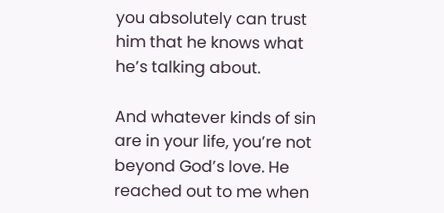you absolutely can trust him that he knows what he’s talking about.

And whatever kinds of sin are in your life, you’re not beyond God’s love. He reached out to me when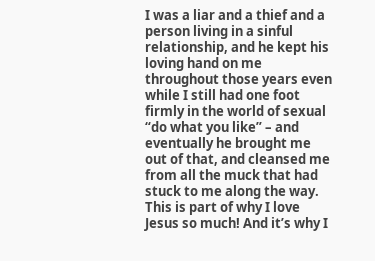I was a liar and a thief and a person living in a sinful relationship, and he kept his loving hand on me throughout those years even while I still had one foot firmly in the world of sexual “do what you like” – and eventually he brought me out of that, and cleansed me from all the muck that had stuck to me along the way. This is part of why I love Jesus so much! And it’s why I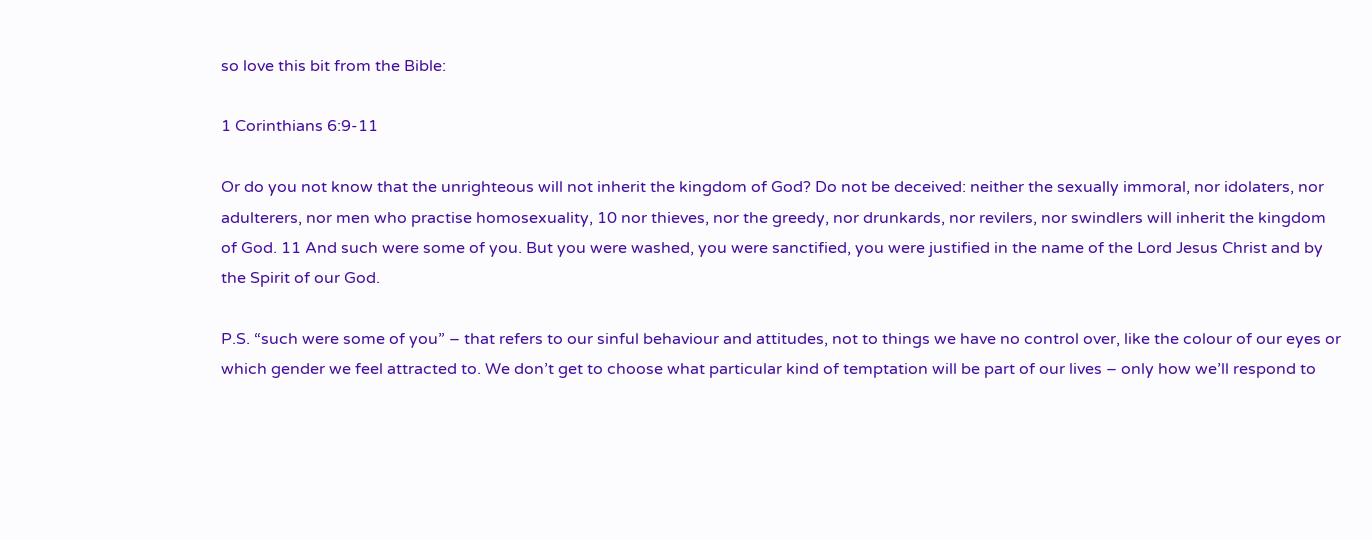so love this bit from the Bible:

1 Corinthians 6:9-11

Or do you not know that the unrighteous will not inherit the kingdom of God? Do not be deceived: neither the sexually immoral, nor idolaters, nor adulterers, nor men who practise homosexuality, 10 nor thieves, nor the greedy, nor drunkards, nor revilers, nor swindlers will inherit the kingdom of God. 11 And such were some of you. But you were washed, you were sanctified, you were justified in the name of the Lord Jesus Christ and by the Spirit of our God.

P.S. “such were some of you” – that refers to our sinful behaviour and attitudes, not to things we have no control over, like the colour of our eyes or which gender we feel attracted to. We don’t get to choose what particular kind of temptation will be part of our lives – only how we’ll respond to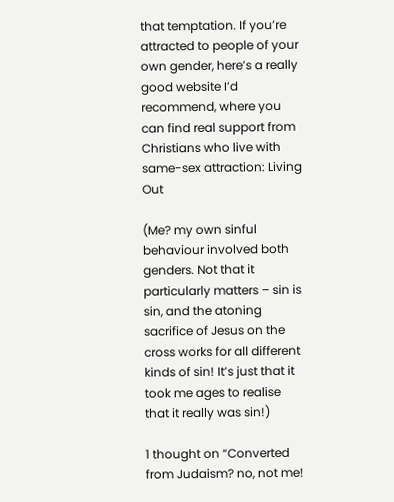that temptation. If you’re attracted to people of your own gender, here’s a really good website I’d recommend, where you can find real support from Christians who live with same-sex attraction: Living Out

(Me? my own sinful behaviour involved both genders. Not that it particularly matters – sin is sin, and the atoning sacrifice of Jesus on the cross works for all different kinds of sin! It’s just that it took me ages to realise that it really was sin!)

1 thought on “Converted from Judaism? no, not me!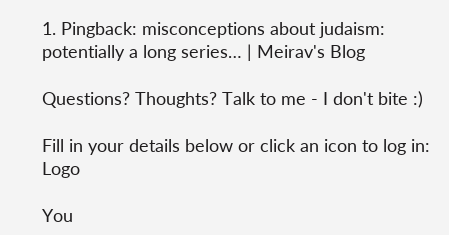1. Pingback: misconceptions about judaism: potentially a long series… | Meirav's Blog

Questions? Thoughts? Talk to me - I don't bite :)

Fill in your details below or click an icon to log in: Logo

You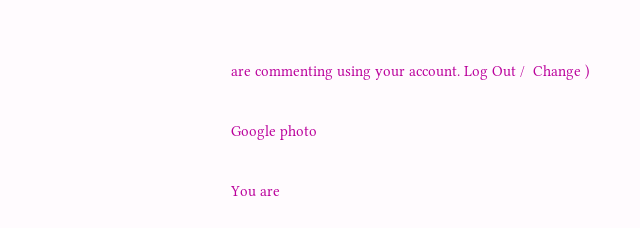are commenting using your account. Log Out /  Change )

Google photo

You are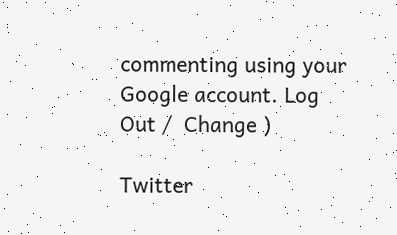commenting using your Google account. Log Out /  Change )

Twitter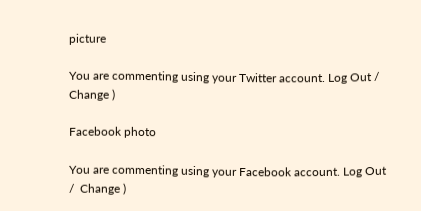picture

You are commenting using your Twitter account. Log Out /  Change )

Facebook photo

You are commenting using your Facebook account. Log Out /  Change )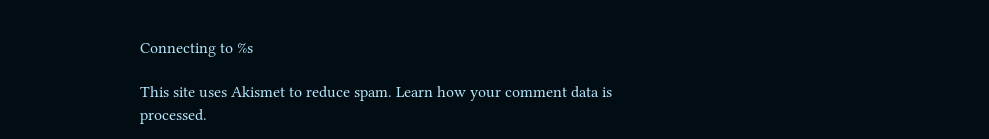Connecting to %s

This site uses Akismet to reduce spam. Learn how your comment data is processed.